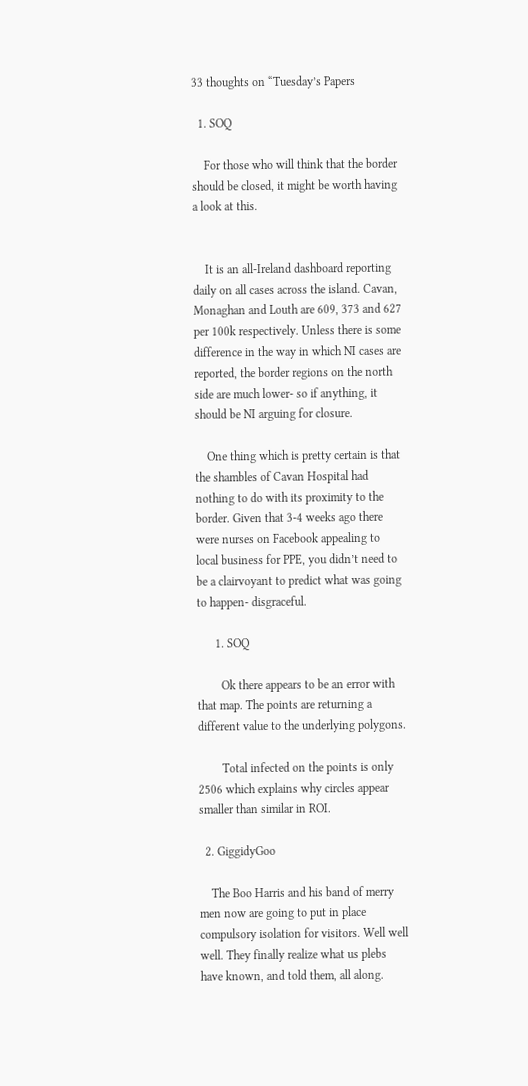33 thoughts on “Tuesday’s Papers

  1. SOQ

    For those who will think that the border should be closed, it might be worth having a look at this.


    It is an all-Ireland dashboard reporting daily on all cases across the island. Cavan, Monaghan and Louth are 609, 373 and 627 per 100k respectively. Unless there is some difference in the way in which NI cases are reported, the border regions on the north side are much lower- so if anything, it should be NI arguing for closure.

    One thing which is pretty certain is that the shambles of Cavan Hospital had nothing to do with its proximity to the border. Given that 3-4 weeks ago there were nurses on Facebook appealing to local business for PPE, you didn’t need to be a clairvoyant to predict what was going to happen- disgraceful.

      1. SOQ

        Ok there appears to be an error with that map. The points are returning a different value to the underlying polygons.

        Total infected on the points is only 2506 which explains why circles appear smaller than similar in ROI.

  2. GiggidyGoo

    The Boo Harris and his band of merry men now are going to put in place compulsory isolation for visitors. Well well well. They finally realize what us plebs have known, and told them, all along.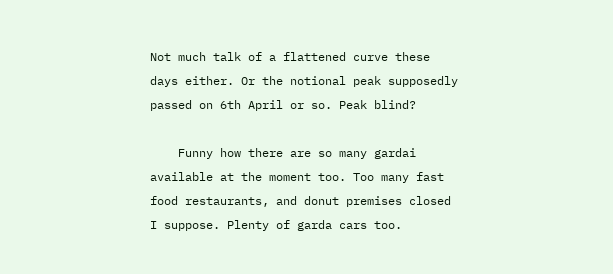Not much talk of a flattened curve these days either. Or the notional peak supposedly passed on 6th April or so. Peak blind?

    Funny how there are so many gardai available at the moment too. Too many fast food restaurants, and donut premises closed I suppose. Plenty of garda cars too.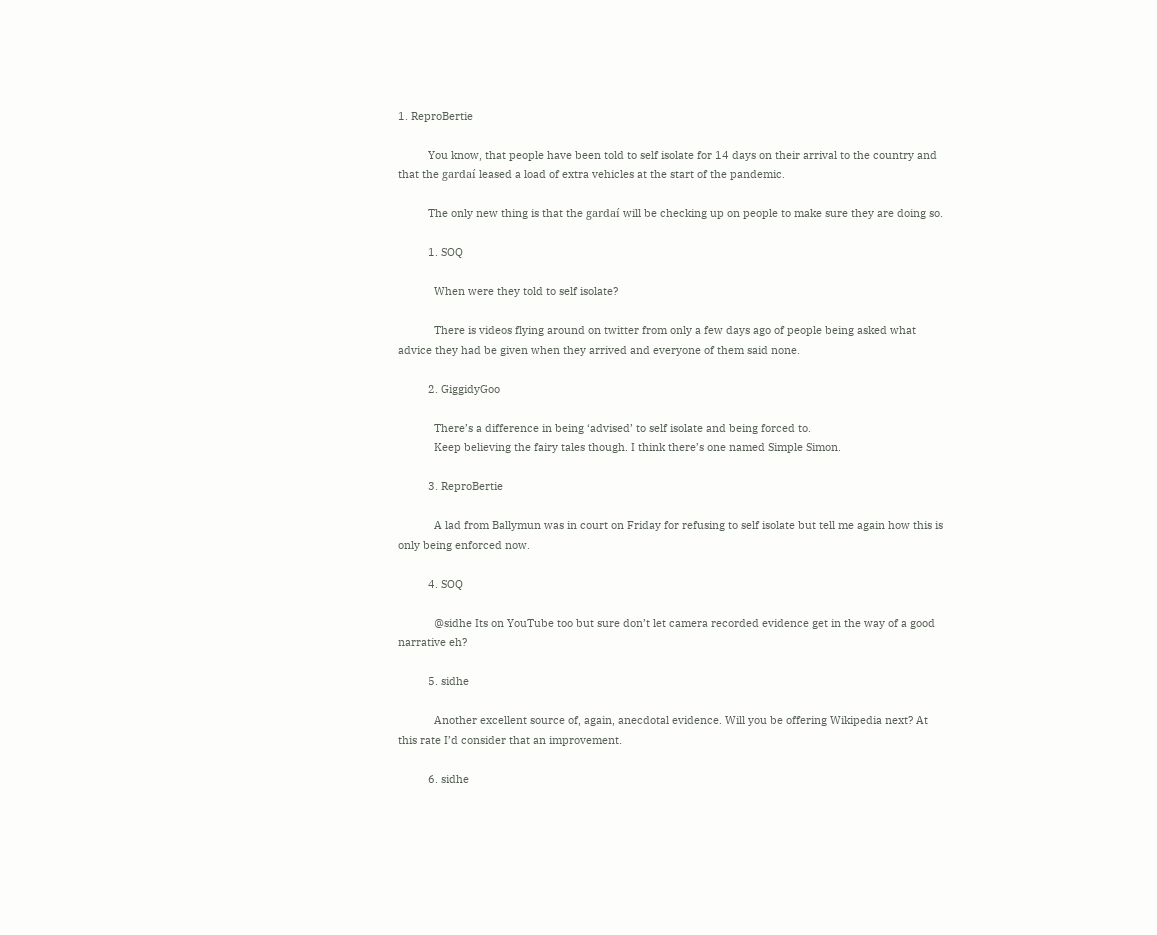1. ReproBertie

          You know, that people have been told to self isolate for 14 days on their arrival to the country and that the gardaí leased a load of extra vehicles at the start of the pandemic.

          The only new thing is that the gardaí will be checking up on people to make sure they are doing so.

          1. SOQ

            When were they told to self isolate?

            There is videos flying around on twitter from only a few days ago of people being asked what advice they had be given when they arrived and everyone of them said none.

          2. GiggidyGoo

            There’s a difference in being ‘advised’ to self isolate and being forced to.
            Keep believing the fairy tales though. I think there’s one named Simple Simon.

          3. ReproBertie

            A lad from Ballymun was in court on Friday for refusing to self isolate but tell me again how this is only being enforced now.

          4. SOQ

            @sidhe Its on YouTube too but sure don’t let camera recorded evidence get in the way of a good narrative eh?

          5. sidhe

            Another excellent source of, again, anecdotal evidence. Will you be offering Wikipedia next? At this rate I’d consider that an improvement.

          6. sidhe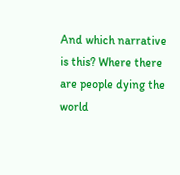And which narrative is this? Where there are people dying the world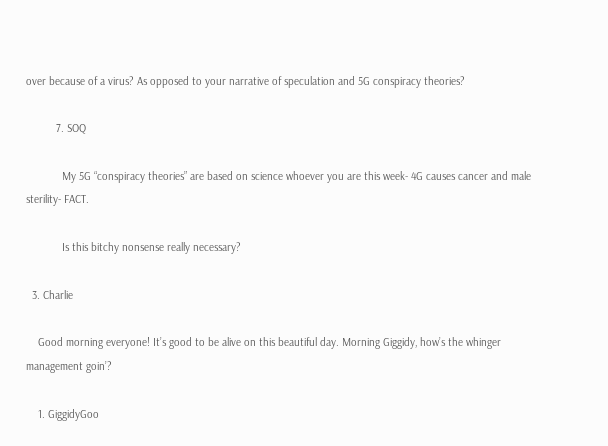over because of a virus? As opposed to your narrative of speculation and 5G conspiracy theories?

          7. SOQ

            My 5G “conspiracy theories” are based on science whoever you are this week- 4G causes cancer and male sterility- FACT.

            Is this bitchy nonsense really necessary?

  3. Charlie

    Good morning everyone! It’s good to be alive on this beautiful day. Morning Giggidy, how’s the whinger management goin’?

    1. GiggidyGoo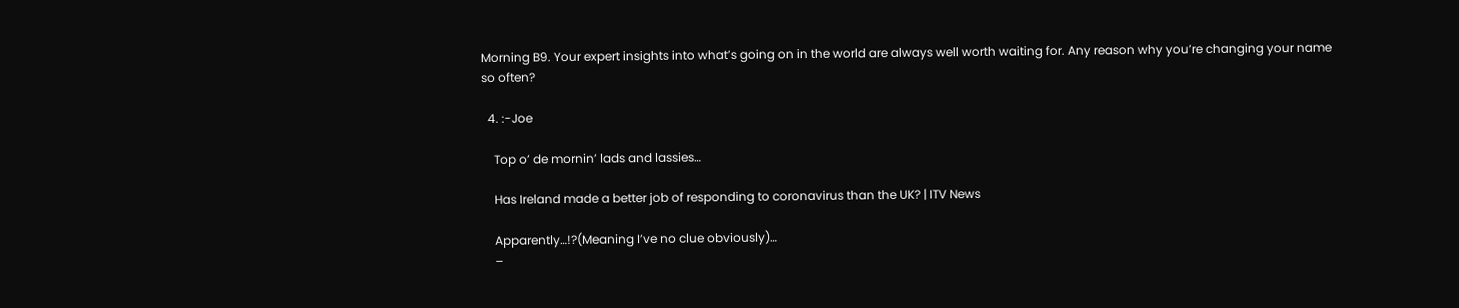Morning B9. Your expert insights into what’s going on in the world are always well worth waiting for. Any reason why you’re changing your name so often?

  4. :-Joe

    Top o’ de mornin’ lads and lassies…

    Has Ireland made a better job of responding to coronavirus than the UK? | ITV News

    Apparently…!?(Meaning I’ve no clue obviously)…
    –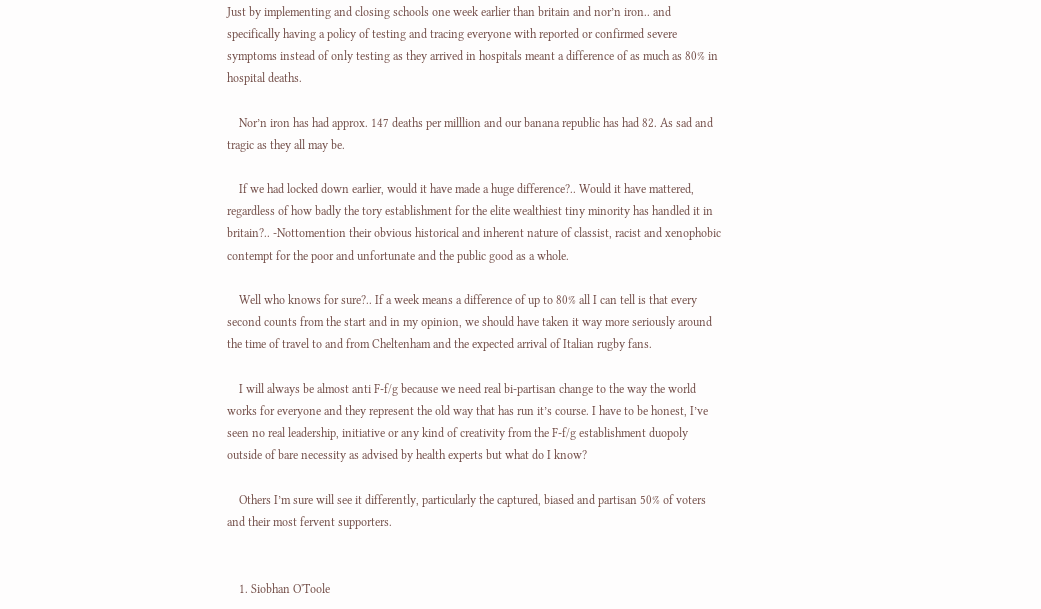Just by implementing and closing schools one week earlier than britain and nor’n iron.. and specifically having a policy of testing and tracing everyone with reported or confirmed severe symptoms instead of only testing as they arrived in hospitals meant a difference of as much as 80% in hospital deaths.

    Nor’n iron has had approx. 147 deaths per milllion and our banana republic has had 82. As sad and tragic as they all may be.

    If we had locked down earlier, would it have made a huge difference?.. Would it have mattered, regardless of how badly the tory establishment for the elite wealthiest tiny minority has handled it in britain?.. -Nottomention their obvious historical and inherent nature of classist, racist and xenophobic contempt for the poor and unfortunate and the public good as a whole.

    Well who knows for sure?.. If a week means a difference of up to 80% all I can tell is that every second counts from the start and in my opinion, we should have taken it way more seriously around the time of travel to and from Cheltenham and the expected arrival of Italian rugby fans.

    I will always be almost anti F-f/g because we need real bi-partisan change to the way the world works for everyone and they represent the old way that has run it’s course. I have to be honest, I’ve seen no real leadership, initiative or any kind of creativity from the F-f/g establishment duopoly outside of bare necessity as advised by health experts but what do I know?

    Others I’m sure will see it differently, particularly the captured, biased and partisan 50% of voters and their most fervent supporters.


    1. Siobhan O'Toole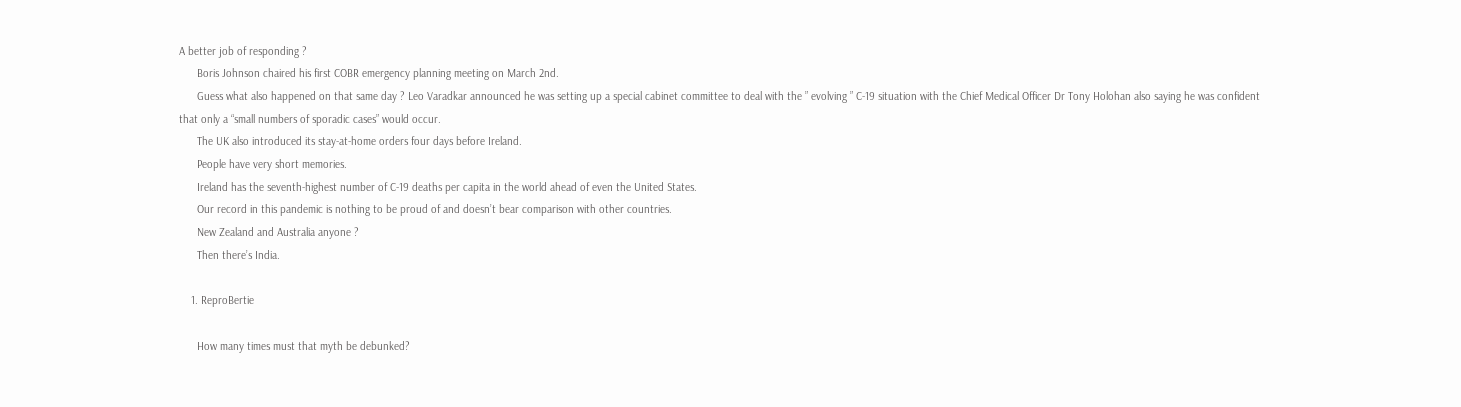A better job of responding ?
      Boris Johnson chaired his first COBR emergency planning meeting on March 2nd.
      Guess what also happened on that same day ? Leo Varadkar announced he was setting up a special cabinet committee to deal with the ” evolving ” C-19 situation with the Chief Medical Officer Dr Tony Holohan also saying he was confident that only a “small numbers of sporadic cases” would occur.
      The UK also introduced its stay-at-home orders four days before Ireland.
      People have very short memories.
      Ireland has the seventh-highest number of C-19 deaths per capita in the world ahead of even the United States.
      Our record in this pandemic is nothing to be proud of and doesn’t bear comparison with other countries.
      New Zealand and Australia anyone ?
      Then there’s India.

    1. ReproBertie

      How many times must that myth be debunked?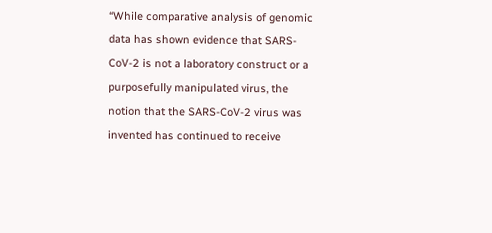“While comparative analysis of genomic data has shown evidence that SARS-CoV-2 is not a laboratory construct or a purposefully manipulated virus, the notion that the SARS-CoV-2 virus was invented has continued to receive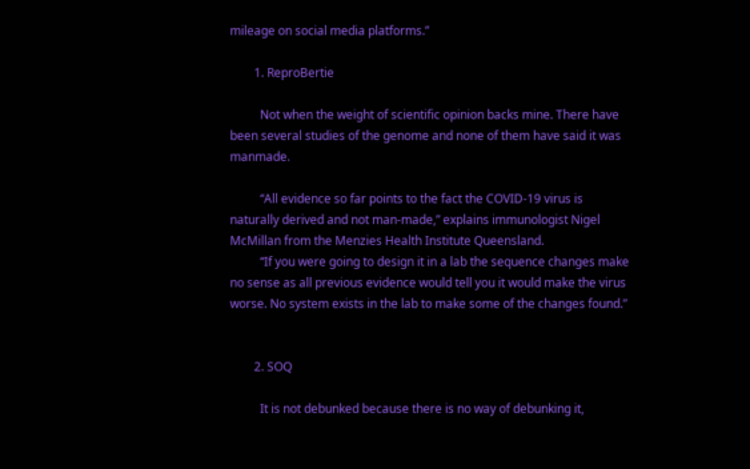mileage on social media platforms.”

        1. ReproBertie

          Not when the weight of scientific opinion backs mine. There have been several studies of the genome and none of them have said it was manmade.

          “All evidence so far points to the fact the COVID-19 virus is naturally derived and not man-made,” explains immunologist Nigel McMillan from the Menzies Health Institute Queensland.
          “If you were going to design it in a lab the sequence changes make no sense as all previous evidence would tell you it would make the virus worse. No system exists in the lab to make some of the changes found.”


        2. SOQ

          It is not debunked because there is no way of debunking it,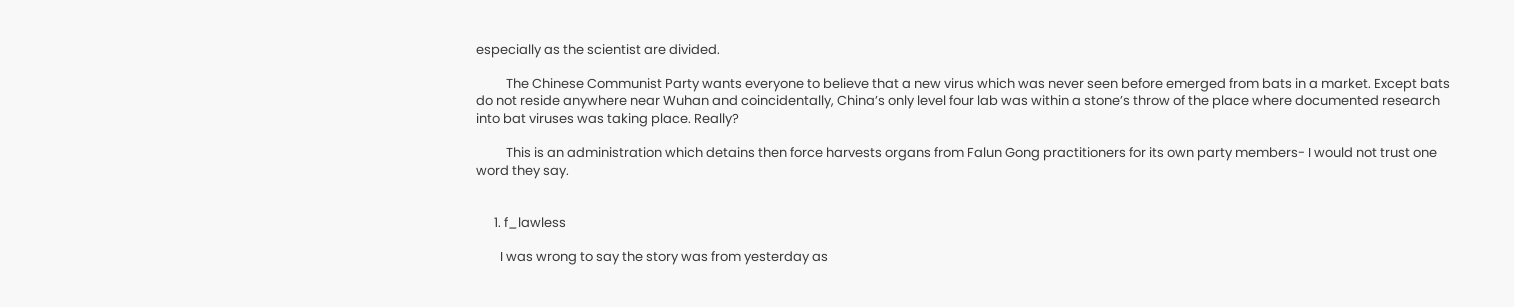especially as the scientist are divided.

          The Chinese Communist Party wants everyone to believe that a new virus which was never seen before emerged from bats in a market. Except bats do not reside anywhere near Wuhan and coincidentally, China’s only level four lab was within a stone’s throw of the place where documented research into bat viruses was taking place. Really?

          This is an administration which detains then force harvests organs from Falun Gong practitioners for its own party members- I would not trust one word they say.


      1. f_lawless

        I was wrong to say the story was from yesterday as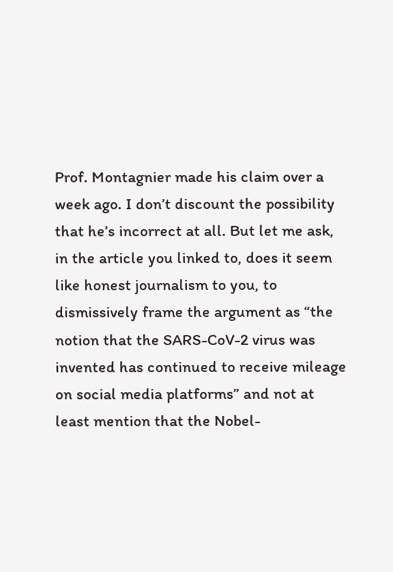Prof. Montagnier made his claim over a week ago. I don’t discount the possibility that he’s incorrect at all. But let me ask, in the article you linked to, does it seem like honest journalism to you, to dismissively frame the argument as “the notion that the SARS-CoV-2 virus was invented has continued to receive mileage on social media platforms” and not at least mention that the Nobel-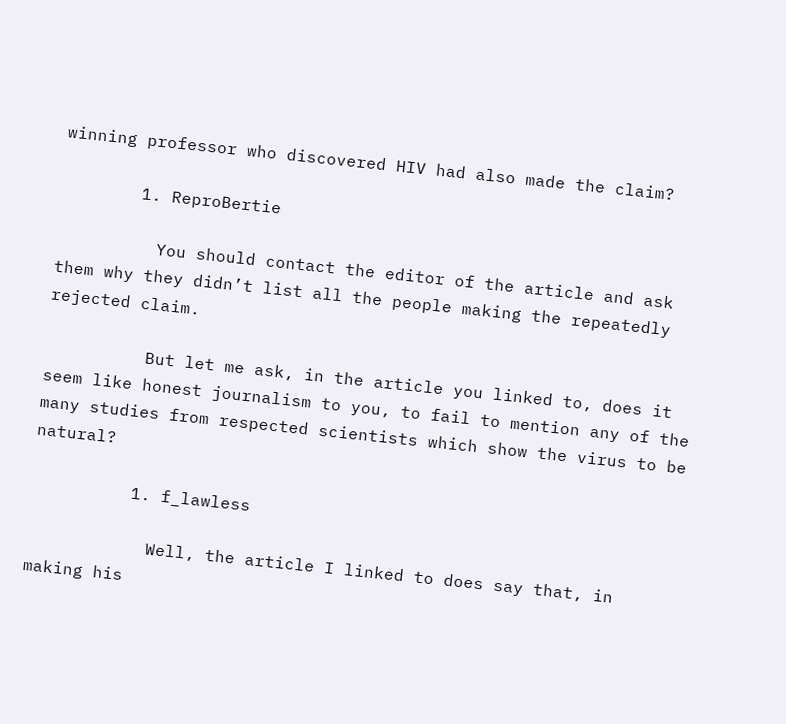winning professor who discovered HIV had also made the claim?

        1. ReproBertie

          You should contact the editor of the article and ask them why they didn’t list all the people making the repeatedly rejected claim.

          But let me ask, in the article you linked to, does it seem like honest journalism to you, to fail to mention any of the many studies from respected scientists which show the virus to be natural?

          1. f_lawless

            Well, the article I linked to does say that, in making his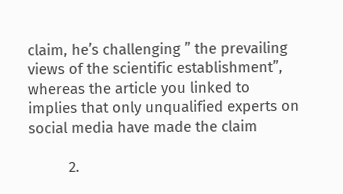claim, he’s challenging ” the prevailing views of the scientific establishment”, whereas the article you linked to implies that only unqualified experts on social media have made the claim

          2.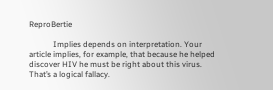ReproBertie

            Implies depends on interpretation. Your article implies, for example, that because he helped discover HIV he must be right about this virus. That’s a logical fallacy.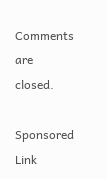Comments are closed.

Sponsored Link